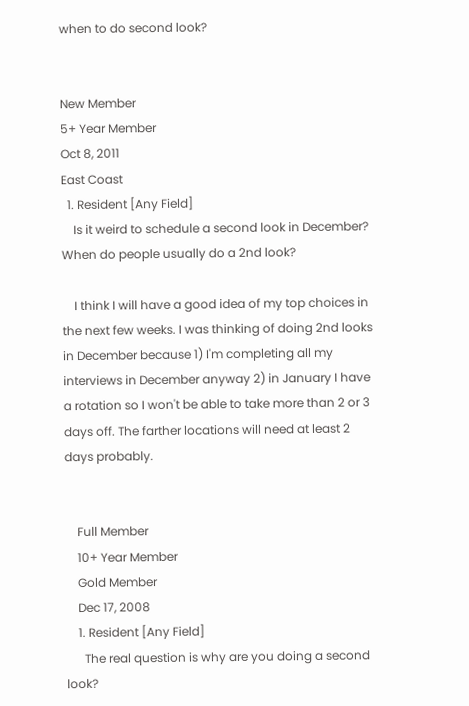when to do second look?


New Member
5+ Year Member
Oct 8, 2011
East Coast
  1. Resident [Any Field]
    Is it weird to schedule a second look in December? When do people usually do a 2nd look?

    I think I will have a good idea of my top choices in the next few weeks. I was thinking of doing 2nd looks in December because 1) I'm completing all my interviews in December anyway 2) in January I have a rotation so I won't be able to take more than 2 or 3 days off. The farther locations will need at least 2 days probably.


    Full Member
    10+ Year Member
    Gold Member
    Dec 17, 2008
    1. Resident [Any Field]
      The real question is why are you doing a second look?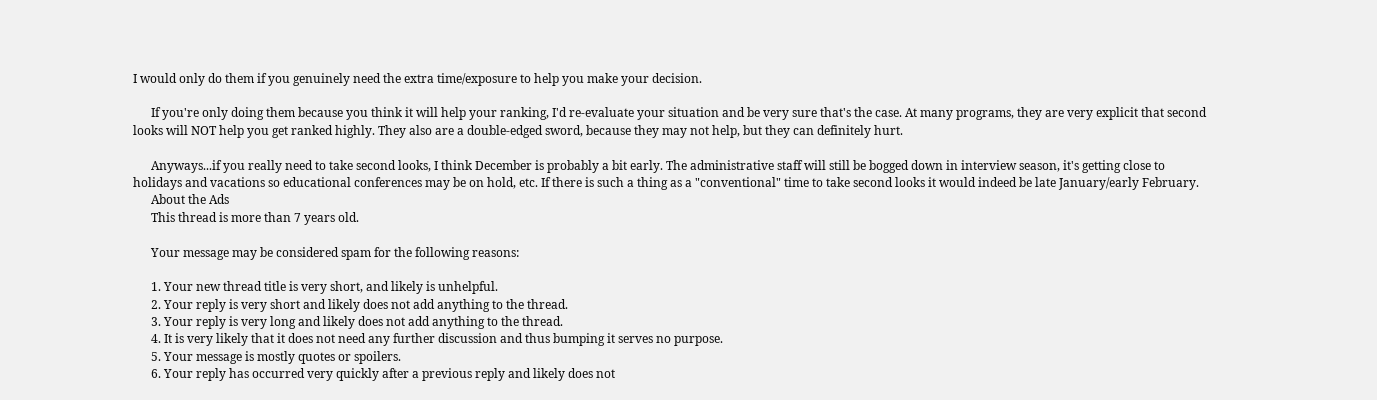I would only do them if you genuinely need the extra time/exposure to help you make your decision.

      If you're only doing them because you think it will help your ranking, I'd re-evaluate your situation and be very sure that's the case. At many programs, they are very explicit that second looks will NOT help you get ranked highly. They also are a double-edged sword, because they may not help, but they can definitely hurt.

      Anyways...if you really need to take second looks, I think December is probably a bit early. The administrative staff will still be bogged down in interview season, it's getting close to holidays and vacations so educational conferences may be on hold, etc. If there is such a thing as a "conventional" time to take second looks it would indeed be late January/early February.
      About the Ads
      This thread is more than 7 years old.

      Your message may be considered spam for the following reasons:

      1. Your new thread title is very short, and likely is unhelpful.
      2. Your reply is very short and likely does not add anything to the thread.
      3. Your reply is very long and likely does not add anything to the thread.
      4. It is very likely that it does not need any further discussion and thus bumping it serves no purpose.
      5. Your message is mostly quotes or spoilers.
      6. Your reply has occurred very quickly after a previous reply and likely does not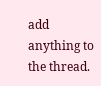add anything to the thread.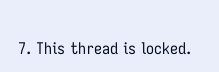7. This thread is locked.